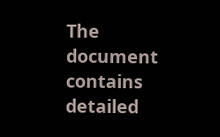The document contains detailed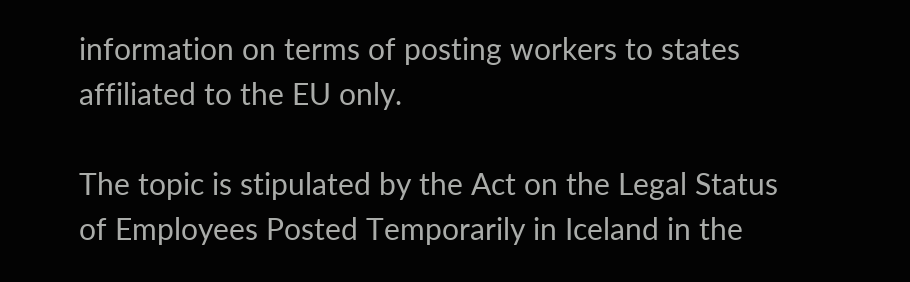information on terms of posting workers to states affiliated to the EU only.

The topic is stipulated by the Act on the Legal Status of Employees Posted Temporarily in Iceland in the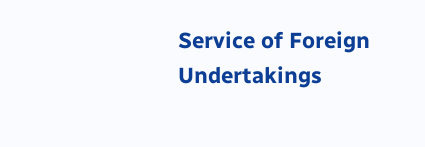Service of Foreign Undertakings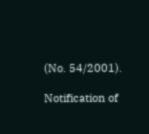(No. 54/2001).

Notification of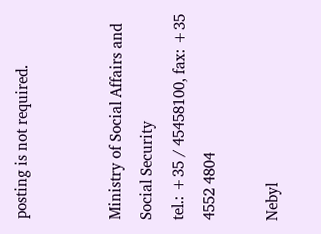posting is not required.


Ministry of Social Affairs and Social Security
tel.: +35 / 45458100, fax: +35 4552 4804

Nebyl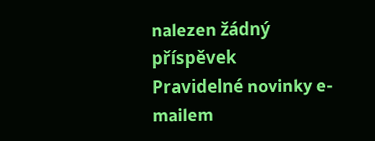nalezen žádný příspěvek
Pravidelné novinky e-mailem